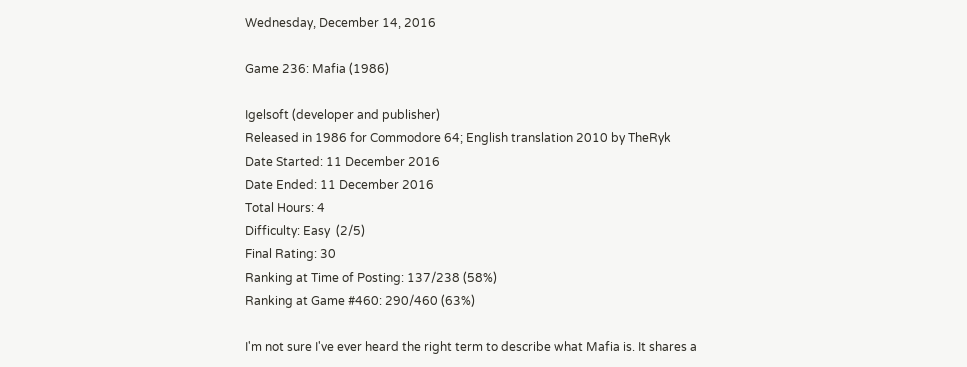Wednesday, December 14, 2016

Game 236: Mafia (1986)

Igelsoft (developer and publisher)
Released in 1986 for Commodore 64; English translation 2010 by TheRyk
Date Started: 11 December 2016
Date Ended: 11 December 2016
Total Hours: 4
Difficulty: Easy  (2/5)
Final Rating: 30
Ranking at Time of Posting: 137/238 (58%)
Ranking at Game #460: 290/460 (63%)

I'm not sure I've ever heard the right term to describe what Mafia is. It shares a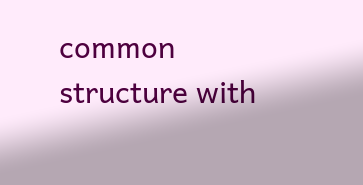common structure with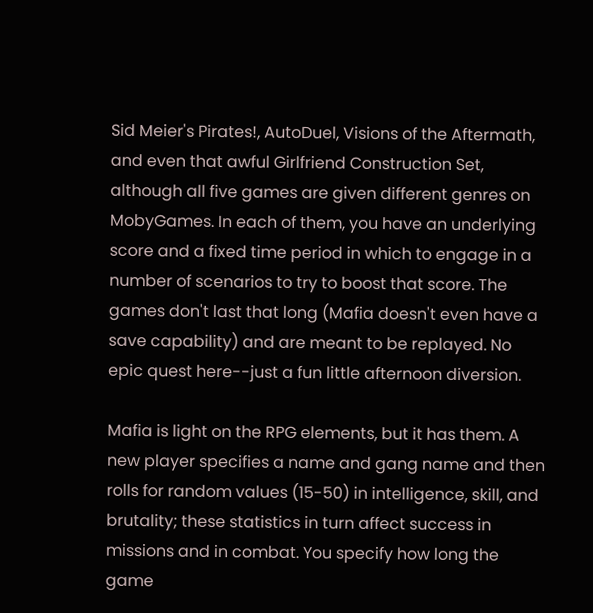Sid Meier's Pirates!, AutoDuel, Visions of the Aftermath, and even that awful Girlfriend Construction Set, although all five games are given different genres on MobyGames. In each of them, you have an underlying score and a fixed time period in which to engage in a number of scenarios to try to boost that score. The games don't last that long (Mafia doesn't even have a save capability) and are meant to be replayed. No epic quest here--just a fun little afternoon diversion.

Mafia is light on the RPG elements, but it has them. A new player specifies a name and gang name and then rolls for random values (15-50) in intelligence, skill, and brutality; these statistics in turn affect success in missions and in combat. You specify how long the game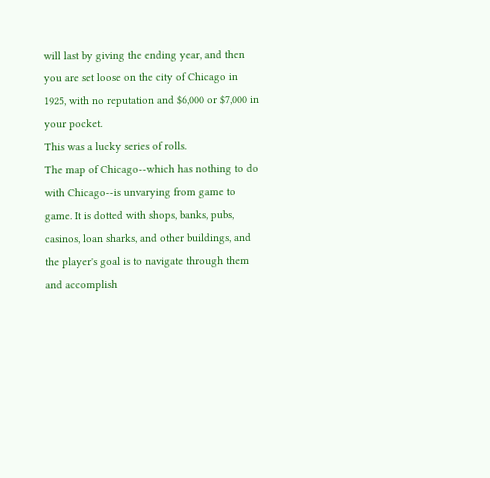will last by giving the ending year, and then you are set loose on the city of Chicago in 1925, with no reputation and $6,000 or $7,000 in your pocket.
This was a lucky series of rolls.
The map of Chicago--which has nothing to do with Chicago--is unvarying from game to game. It is dotted with shops, banks, pubs, casinos, loan sharks, and other buildings, and the player's goal is to navigate through them and accomplish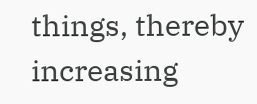things, thereby increasing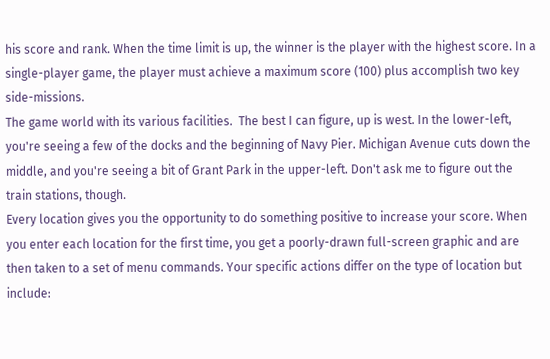his score and rank. When the time limit is up, the winner is the player with the highest score. In a single-player game, the player must achieve a maximum score (100) plus accomplish two key side-missions.
The game world with its various facilities.  The best I can figure, up is west. In the lower-left, you're seeing a few of the docks and the beginning of Navy Pier. Michigan Avenue cuts down the middle, and you're seeing a bit of Grant Park in the upper-left. Don't ask me to figure out the train stations, though.
Every location gives you the opportunity to do something positive to increase your score. When you enter each location for the first time, you get a poorly-drawn full-screen graphic and are then taken to a set of menu commands. Your specific actions differ on the type of location but include: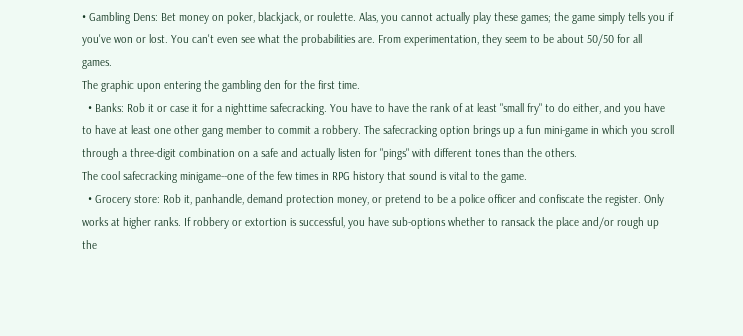• Gambling Dens: Bet money on poker, blackjack, or roulette. Alas, you cannot actually play these games; the game simply tells you if you've won or lost. You can't even see what the probabilities are. From experimentation, they seem to be about 50/50 for all games.
The graphic upon entering the gambling den for the first time.
  • Banks: Rob it or case it for a nighttime safecracking. You have to have the rank of at least "small fry" to do either, and you have to have at least one other gang member to commit a robbery. The safecracking option brings up a fun mini-game in which you scroll through a three-digit combination on a safe and actually listen for "pings" with different tones than the others.
The cool safecracking minigame--one of the few times in RPG history that sound is vital to the game.
  • Grocery store: Rob it, panhandle, demand protection money, or pretend to be a police officer and confiscate the register. Only works at higher ranks. If robbery or extortion is successful, you have sub-options whether to ransack the place and/or rough up the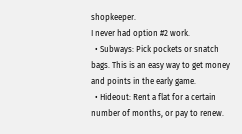shopkeeper.
I never had option #2 work.
  • Subways: Pick pockets or snatch bags. This is an easy way to get money and points in the early game.
  • Hideout: Rent a flat for a certain number of months, or pay to renew.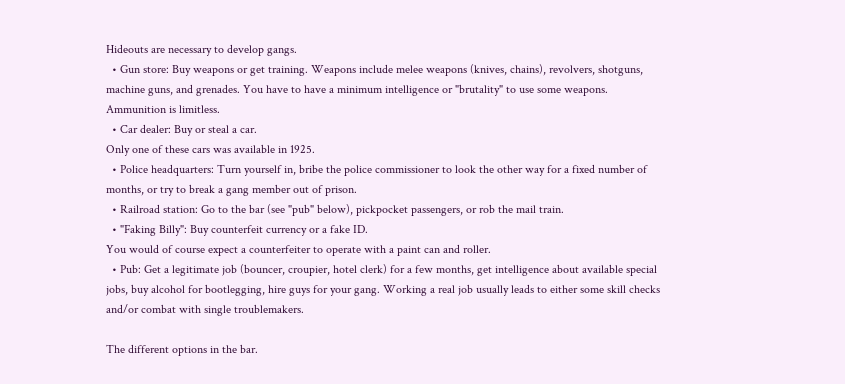Hideouts are necessary to develop gangs.
  • Gun store: Buy weapons or get training. Weapons include melee weapons (knives, chains), revolvers, shotguns, machine guns, and grenades. You have to have a minimum intelligence or "brutality" to use some weapons. Ammunition is limitless.
  • Car dealer: Buy or steal a car.
Only one of these cars was available in 1925.
  • Police headquarters: Turn yourself in, bribe the police commissioner to look the other way for a fixed number of months, or try to break a gang member out of prison.
  • Railroad station: Go to the bar (see "pub" below), pickpocket passengers, or rob the mail train.
  • "Faking Billy": Buy counterfeit currency or a fake ID.
You would of course expect a counterfeiter to operate with a paint can and roller.
  • Pub: Get a legitimate job (bouncer, croupier, hotel clerk) for a few months, get intelligence about available special jobs, buy alcohol for bootlegging, hire guys for your gang. Working a real job usually leads to either some skill checks and/or combat with single troublemakers.

The different options in the bar.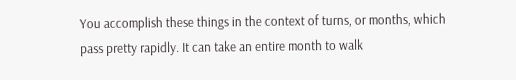You accomplish these things in the context of turns, or months, which pass pretty rapidly. It can take an entire month to walk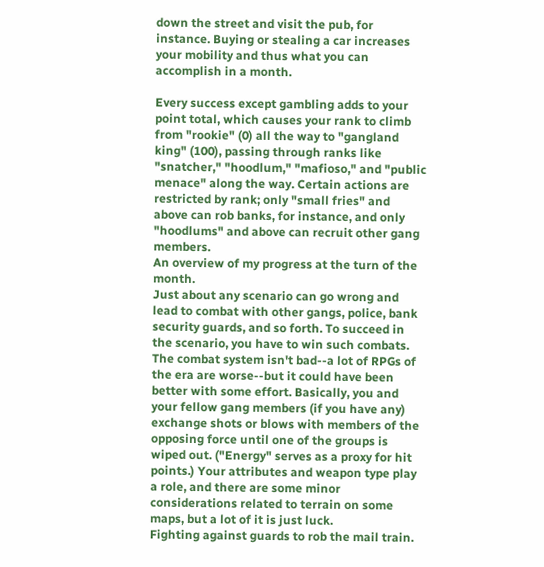down the street and visit the pub, for instance. Buying or stealing a car increases your mobility and thus what you can accomplish in a month.

Every success except gambling adds to your point total, which causes your rank to climb from "rookie" (0) all the way to "gangland king" (100), passing through ranks like "snatcher," "hoodlum," "mafioso," and "public menace" along the way. Certain actions are restricted by rank; only "small fries" and above can rob banks, for instance, and only "hoodlums" and above can recruit other gang members.
An overview of my progress at the turn of the month.
Just about any scenario can go wrong and lead to combat with other gangs, police, bank security guards, and so forth. To succeed in the scenario, you have to win such combats. The combat system isn't bad--a lot of RPGs of the era are worse--but it could have been better with some effort. Basically, you and your fellow gang members (if you have any) exchange shots or blows with members of the opposing force until one of the groups is wiped out. ("Energy" serves as a proxy for hit points.) Your attributes and weapon type play a role, and there are some minor considerations related to terrain on some maps, but a lot of it is just luck.
Fighting against guards to rob the mail train.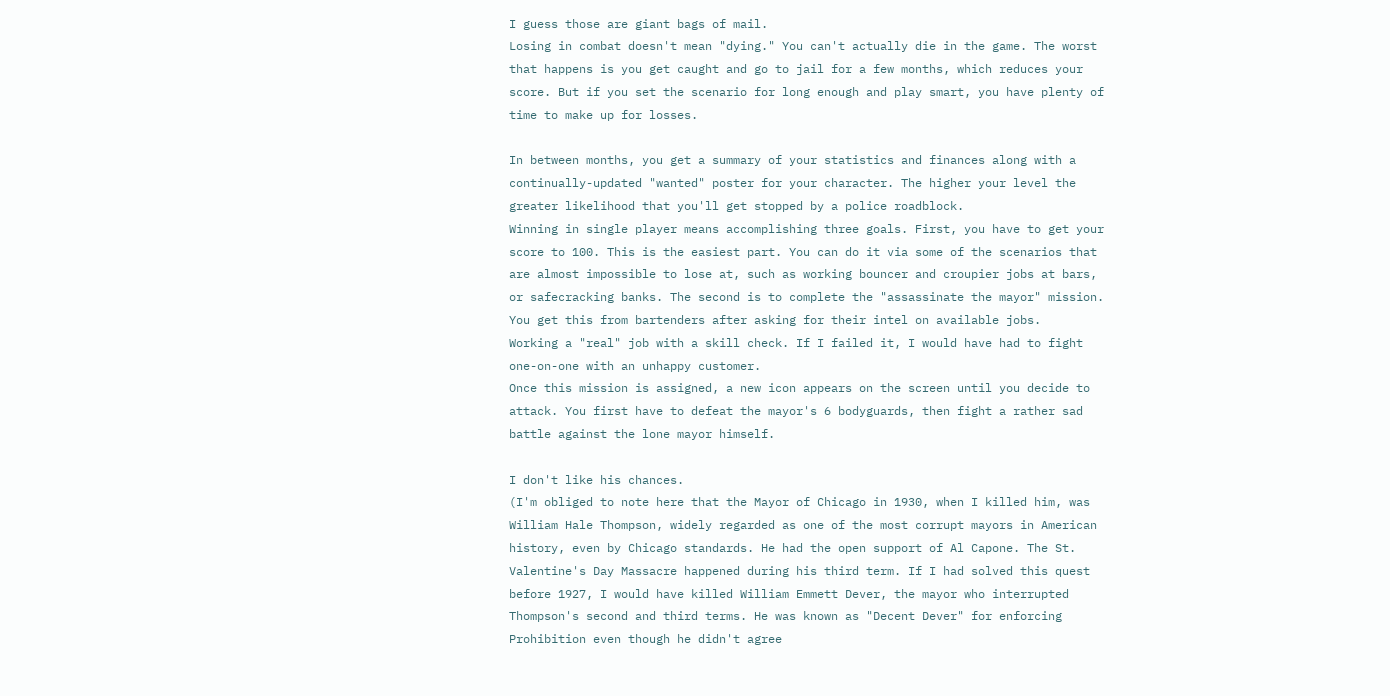I guess those are giant bags of mail.
Losing in combat doesn't mean "dying." You can't actually die in the game. The worst that happens is you get caught and go to jail for a few months, which reduces your score. But if you set the scenario for long enough and play smart, you have plenty of time to make up for losses.

In between months, you get a summary of your statistics and finances along with a continually-updated "wanted" poster for your character. The higher your level the greater likelihood that you'll get stopped by a police roadblock.
Winning in single player means accomplishing three goals. First, you have to get your score to 100. This is the easiest part. You can do it via some of the scenarios that are almost impossible to lose at, such as working bouncer and croupier jobs at bars, or safecracking banks. The second is to complete the "assassinate the mayor" mission. You get this from bartenders after asking for their intel on available jobs.
Working a "real" job with a skill check. If I failed it, I would have had to fight one-on-one with an unhappy customer.
Once this mission is assigned, a new icon appears on the screen until you decide to attack. You first have to defeat the mayor's 6 bodyguards, then fight a rather sad battle against the lone mayor himself.

I don't like his chances.
(I'm obliged to note here that the Mayor of Chicago in 1930, when I killed him, was William Hale Thompson, widely regarded as one of the most corrupt mayors in American history, even by Chicago standards. He had the open support of Al Capone. The St. Valentine's Day Massacre happened during his third term. If I had solved this quest before 1927, I would have killed William Emmett Dever, the mayor who interrupted Thompson's second and third terms. He was known as "Decent Dever" for enforcing Prohibition even though he didn't agree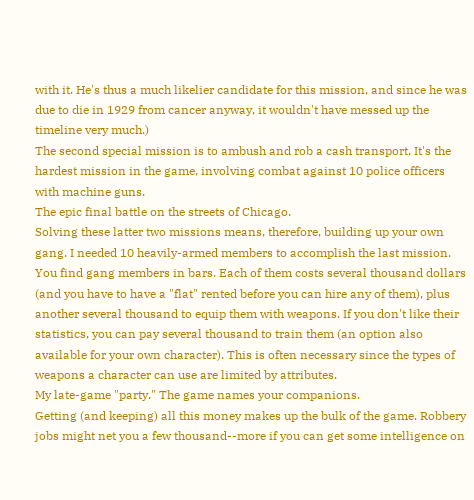with it. He's thus a much likelier candidate for this mission, and since he was due to die in 1929 from cancer anyway, it wouldn't have messed up the timeline very much.)
The second special mission is to ambush and rob a cash transport. It's the hardest mission in the game, involving combat against 10 police officers with machine guns.
The epic final battle on the streets of Chicago.
Solving these latter two missions means, therefore, building up your own gang. I needed 10 heavily-armed members to accomplish the last mission. You find gang members in bars. Each of them costs several thousand dollars (and you have to have a "flat" rented before you can hire any of them), plus another several thousand to equip them with weapons. If you don't like their statistics, you can pay several thousand to train them (an option also available for your own character). This is often necessary since the types of weapons a character can use are limited by attributes.
My late-game "party." The game names your companions.
Getting (and keeping) all this money makes up the bulk of the game. Robbery jobs might net you a few thousand--more if you can get some intelligence on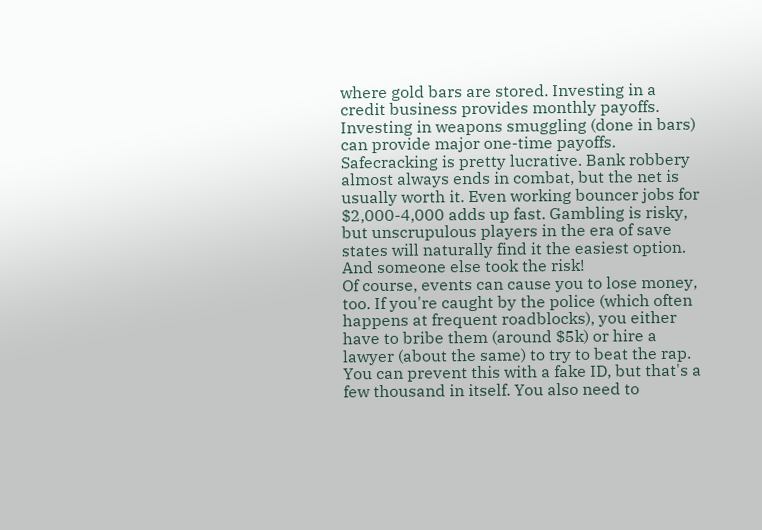where gold bars are stored. Investing in a credit business provides monthly payoffs. Investing in weapons smuggling (done in bars) can provide major one-time payoffs. Safecracking is pretty lucrative. Bank robbery almost always ends in combat, but the net is usually worth it. Even working bouncer jobs for $2,000-4,000 adds up fast. Gambling is risky, but unscrupulous players in the era of save states will naturally find it the easiest option.
And someone else took the risk!
Of course, events can cause you to lose money, too. If you're caught by the police (which often happens at frequent roadblocks), you either have to bribe them (around $5k) or hire a lawyer (about the same) to try to beat the rap. You can prevent this with a fake ID, but that's a few thousand in itself. You also need to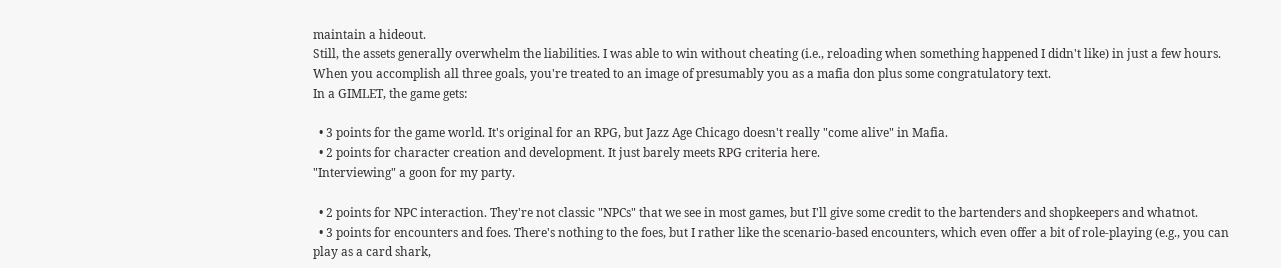maintain a hideout.
Still, the assets generally overwhelm the liabilities. I was able to win without cheating (i.e., reloading when something happened I didn't like) in just a few hours. When you accomplish all three goals, you're treated to an image of presumably you as a mafia don plus some congratulatory text.
In a GIMLET, the game gets:

  • 3 points for the game world. It's original for an RPG, but Jazz Age Chicago doesn't really "come alive" in Mafia.
  • 2 points for character creation and development. It just barely meets RPG criteria here.
"Interviewing" a goon for my party.

  • 2 points for NPC interaction. They're not classic "NPCs" that we see in most games, but I'll give some credit to the bartenders and shopkeepers and whatnot.
  • 3 points for encounters and foes. There's nothing to the foes, but I rather like the scenario-based encounters, which even offer a bit of role-playing (e.g., you can play as a card shark,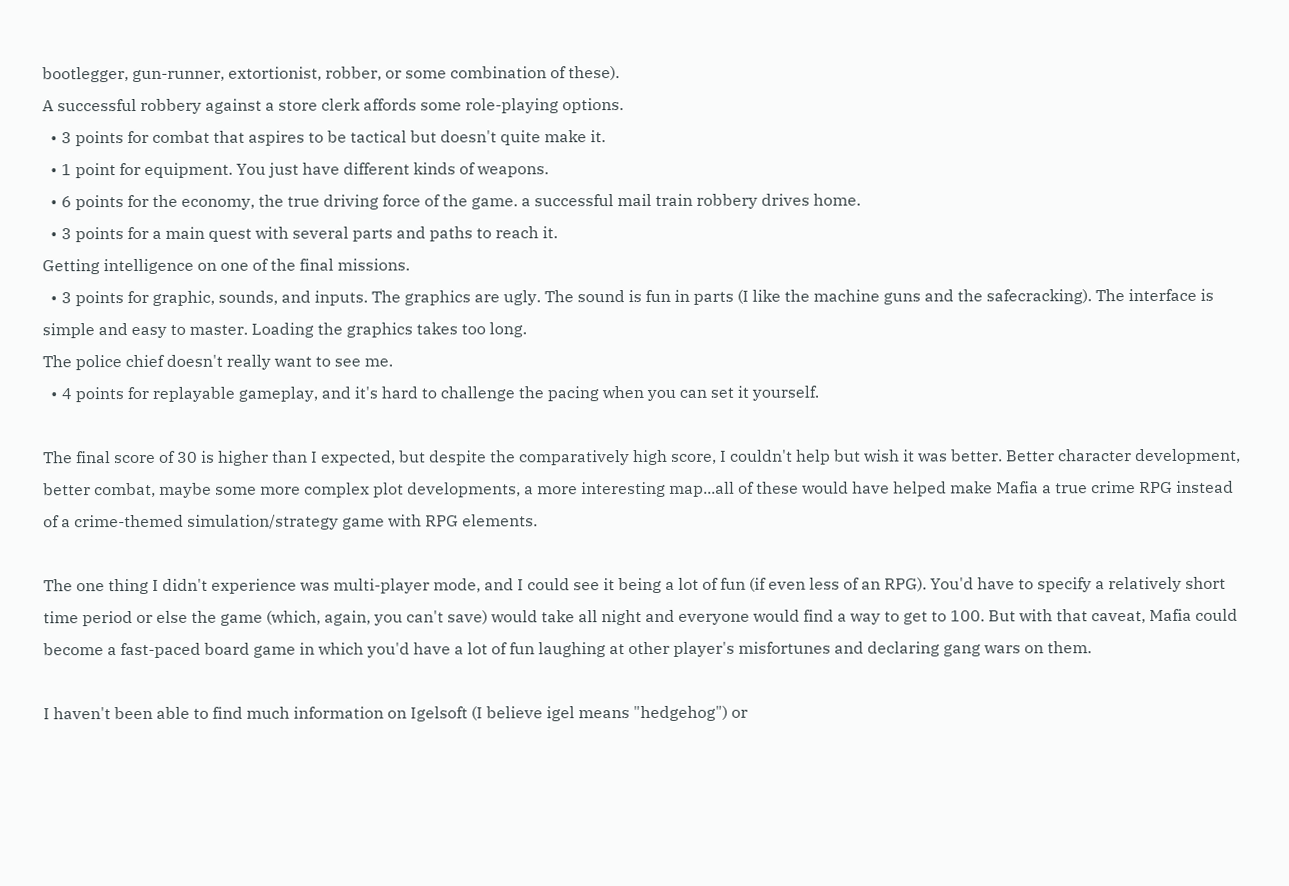bootlegger, gun-runner, extortionist, robber, or some combination of these).
A successful robbery against a store clerk affords some role-playing options.
  • 3 points for combat that aspires to be tactical but doesn't quite make it.
  • 1 point for equipment. You just have different kinds of weapons.
  • 6 points for the economy, the true driving force of the game. a successful mail train robbery drives home.
  • 3 points for a main quest with several parts and paths to reach it.
Getting intelligence on one of the final missions.
  • 3 points for graphic, sounds, and inputs. The graphics are ugly. The sound is fun in parts (I like the machine guns and the safecracking). The interface is simple and easy to master. Loading the graphics takes too long.
The police chief doesn't really want to see me.
  • 4 points for replayable gameplay, and it's hard to challenge the pacing when you can set it yourself.

The final score of 30 is higher than I expected, but despite the comparatively high score, I couldn't help but wish it was better. Better character development, better combat, maybe some more complex plot developments, a more interesting map...all of these would have helped make Mafia a true crime RPG instead of a crime-themed simulation/strategy game with RPG elements.

The one thing I didn't experience was multi-player mode, and I could see it being a lot of fun (if even less of an RPG). You'd have to specify a relatively short time period or else the game (which, again, you can't save) would take all night and everyone would find a way to get to 100. But with that caveat, Mafia could become a fast-paced board game in which you'd have a lot of fun laughing at other player's misfortunes and declaring gang wars on them.

I haven't been able to find much information on Igelsoft (I believe igel means "hedgehog") or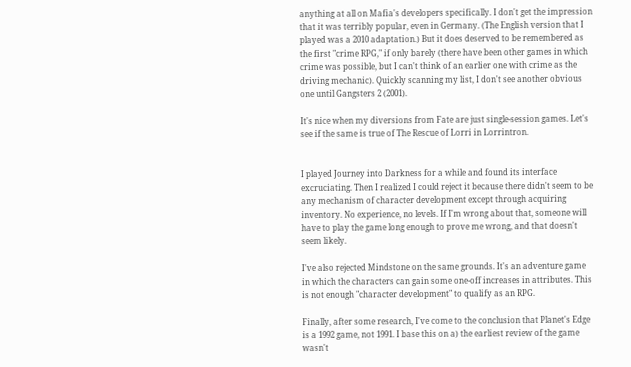anything at all on Mafia's developers specifically. I don't get the impression that it was terribly popular, even in Germany. (The English version that I played was a 2010 adaptation.) But it does deserved to be remembered as the first "crime RPG," if only barely (there have been other games in which crime was possible, but I can't think of an earlier one with crime as the driving mechanic). Quickly scanning my list, I don't see another obvious one until Gangsters 2 (2001).

It's nice when my diversions from Fate are just single-session games. Let's see if the same is true of The Rescue of Lorri in Lorrintron.


I played Journey into Darkness for a while and found its interface excruciating. Then I realized I could reject it because there didn't seem to be any mechanism of character development except through acquiring inventory. No experience, no levels. If I'm wrong about that, someone will have to play the game long enough to prove me wrong, and that doesn't seem likely.

I've also rejected Mindstone on the same grounds. It's an adventure game in which the characters can gain some one-off increases in attributes. This is not enough "character development" to qualify as an RPG.

Finally, after some research, I've come to the conclusion that Planet's Edge is a 1992 game, not 1991. I base this on a) the earliest review of the game wasn't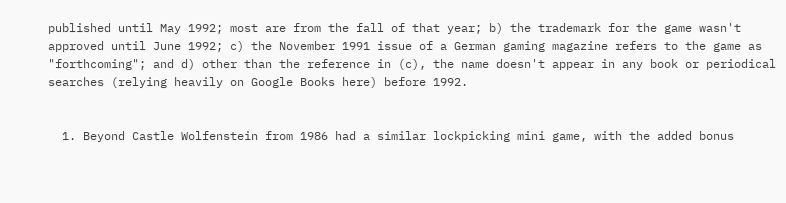published until May 1992; most are from the fall of that year; b) the trademark for the game wasn't approved until June 1992; c) the November 1991 issue of a German gaming magazine refers to the game as "forthcoming"; and d) other than the reference in (c), the name doesn't appear in any book or periodical searches (relying heavily on Google Books here) before 1992.


  1. Beyond Castle Wolfenstein from 1986 had a similar lockpicking mini game, with the added bonus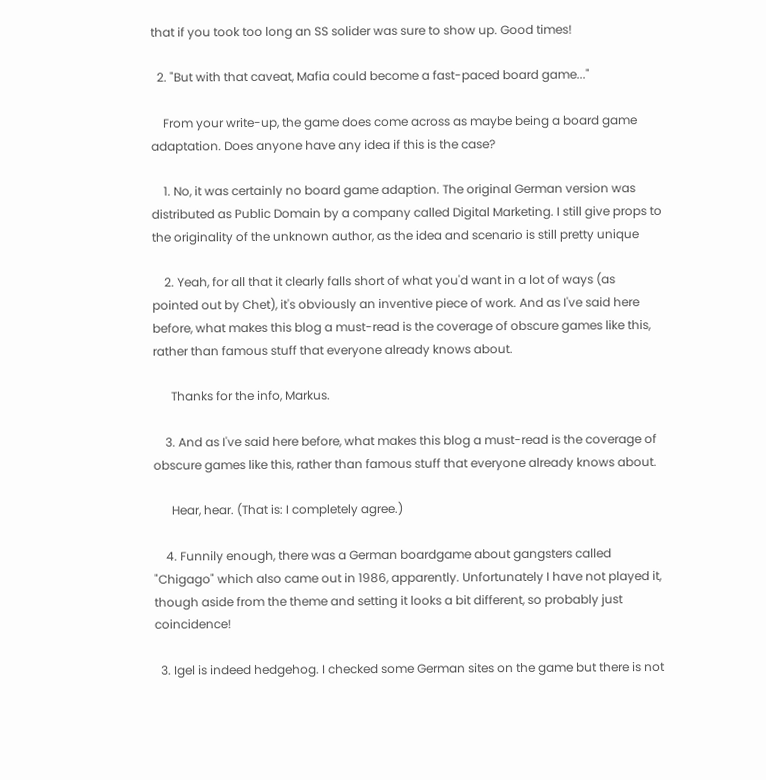that if you took too long an SS solider was sure to show up. Good times!

  2. "But with that caveat, Mafia could become a fast-paced board game..."

    From your write-up, the game does come across as maybe being a board game adaptation. Does anyone have any idea if this is the case?

    1. No, it was certainly no board game adaption. The original German version was distributed as Public Domain by a company called Digital Marketing. I still give props to the originality of the unknown author, as the idea and scenario is still pretty unique

    2. Yeah, for all that it clearly falls short of what you'd want in a lot of ways (as pointed out by Chet), it's obviously an inventive piece of work. And as I've said here before, what makes this blog a must-read is the coverage of obscure games like this, rather than famous stuff that everyone already knows about.

      Thanks for the info, Markus.

    3. And as I've said here before, what makes this blog a must-read is the coverage of obscure games like this, rather than famous stuff that everyone already knows about.

      Hear, hear. (That is: I completely agree.)

    4. Funnily enough, there was a German boardgame about gangsters called "Chigago" which also came out in 1986, apparently. Unfortunately I have not played it, though aside from the theme and setting it looks a bit different, so probably just coincidence!

  3. Igel is indeed hedgehog. I checked some German sites on the game but there is not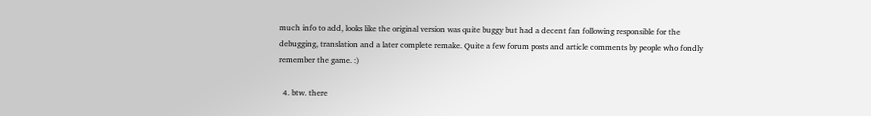much info to add, looks like the original version was quite buggy but had a decent fan following responsible for the debugging, translation and a later complete remake. Quite a few forum posts and article comments by people who fondly remember the game. :)

  4. btw. there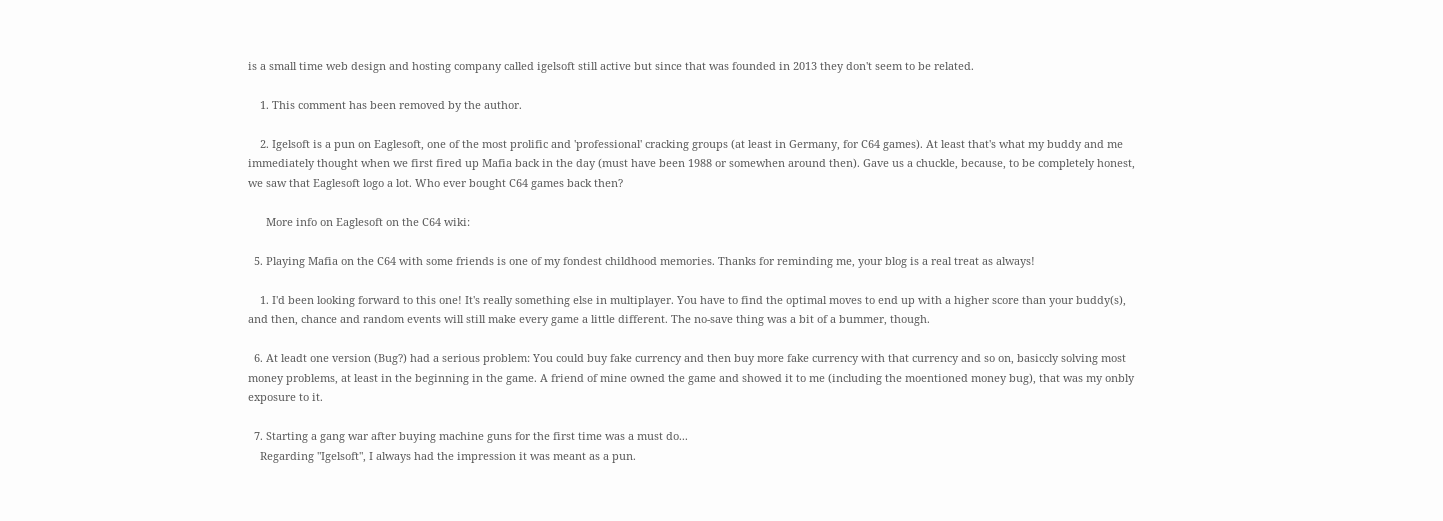is a small time web design and hosting company called igelsoft still active but since that was founded in 2013 they don't seem to be related.

    1. This comment has been removed by the author.

    2. Igelsoft is a pun on Eaglesoft, one of the most prolific and 'professional' cracking groups (at least in Germany, for C64 games). At least that's what my buddy and me immediately thought when we first fired up Mafia back in the day (must have been 1988 or somewhen around then). Gave us a chuckle, because, to be completely honest, we saw that Eaglesoft logo a lot. Who ever bought C64 games back then?

      More info on Eaglesoft on the C64 wiki:

  5. Playing Mafia on the C64 with some friends is one of my fondest childhood memories. Thanks for reminding me, your blog is a real treat as always!

    1. I'd been looking forward to this one! It's really something else in multiplayer. You have to find the optimal moves to end up with a higher score than your buddy(s), and then, chance and random events will still make every game a little different. The no-save thing was a bit of a bummer, though.

  6. At leadt one version (Bug?) had a serious problem: You could buy fake currency and then buy more fake currency with that currency and so on, basiccly solving most money problems, at least in the beginning in the game. A friend of mine owned the game and showed it to me (including the moentioned money bug), that was my onbly exposure to it.

  7. Starting a gang war after buying machine guns for the first time was a must do...
    Regarding "Igelsoft", I always had the impression it was meant as a pun.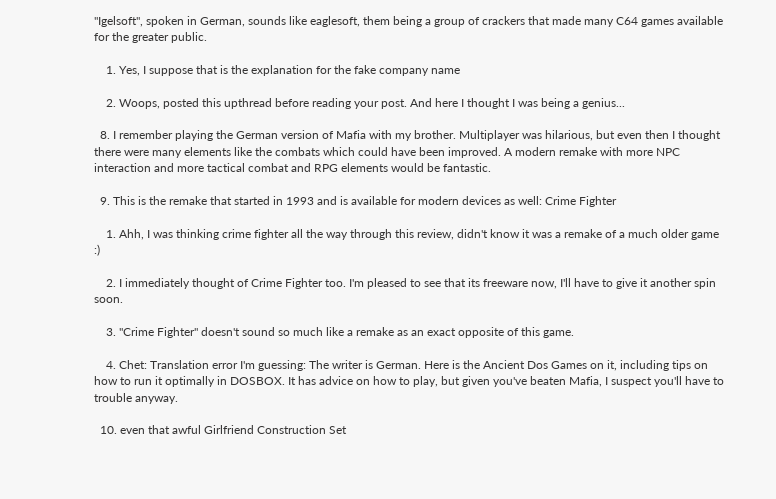"Igelsoft", spoken in German, sounds like eaglesoft, them being a group of crackers that made many C64 games available for the greater public.

    1. Yes, I suppose that is the explanation for the fake company name

    2. Woops, posted this upthread before reading your post. And here I thought I was being a genius...

  8. I remember playing the German version of Mafia with my brother. Multiplayer was hilarious, but even then I thought there were many elements like the combats which could have been improved. A modern remake with more NPC interaction and more tactical combat and RPG elements would be fantastic.

  9. This is the remake that started in 1993 and is available for modern devices as well: Crime Fighter

    1. Ahh, I was thinking crime fighter all the way through this review, didn't know it was a remake of a much older game :)

    2. I immediately thought of Crime Fighter too. I'm pleased to see that its freeware now, I'll have to give it another spin soon.

    3. "Crime Fighter" doesn't sound so much like a remake as an exact opposite of this game.

    4. Chet: Translation error I'm guessing: The writer is German. Here is the Ancient Dos Games on it, including tips on how to run it optimally in DOSBOX. It has advice on how to play, but given you've beaten Mafia, I suspect you'll have to trouble anyway.

  10. even that awful Girlfriend Construction Set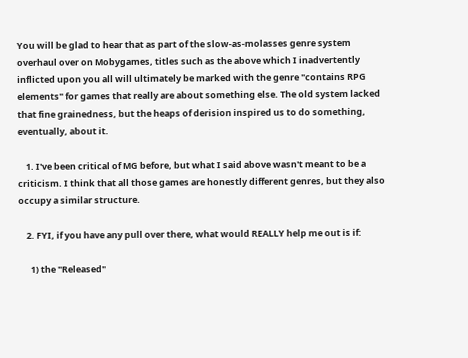You will be glad to hear that as part of the slow-as-molasses genre system overhaul over on Mobygames, titles such as the above which I inadvertently inflicted upon you all will ultimately be marked with the genre "contains RPG elements" for games that really are about something else. The old system lacked that fine grainedness, but the heaps of derision inspired us to do something, eventually, about it.

    1. I've been critical of MG before, but what I said above wasn't meant to be a criticism. I think that all those games are honestly different genres, but they also occupy a similar structure.

    2. FYI, if you have any pull over there, what would REALLY help me out is if:

      1) the "Released"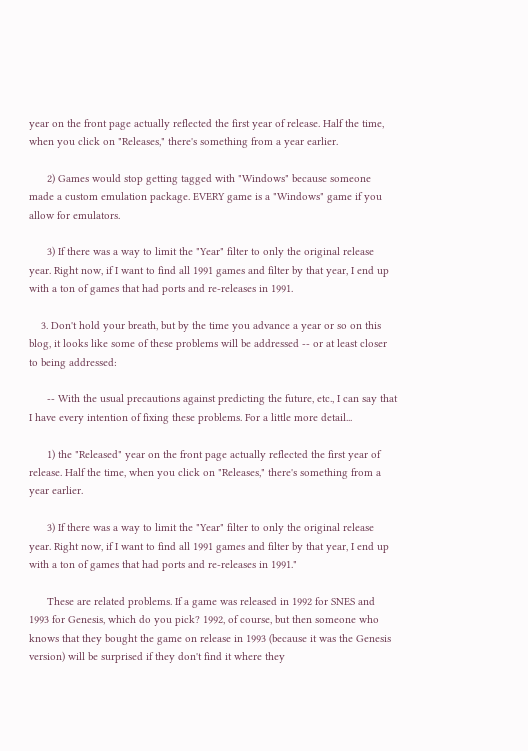year on the front page actually reflected the first year of release. Half the time, when you click on "Releases," there's something from a year earlier.

      2) Games would stop getting tagged with "Windows" because someone made a custom emulation package. EVERY game is a "Windows" game if you allow for emulators.

      3) If there was a way to limit the "Year" filter to only the original release year. Right now, if I want to find all 1991 games and filter by that year, I end up with a ton of games that had ports and re-releases in 1991.

    3. Don't hold your breath, but by the time you advance a year or so on this blog, it looks like some of these problems will be addressed -- or at least closer to being addressed:

      -- With the usual precautions against predicting the future, etc., I can say that I have every intention of fixing these problems. For a little more detail...

      1) the "Released" year on the front page actually reflected the first year of release. Half the time, when you click on "Releases," there's something from a year earlier.

      3) If there was a way to limit the "Year" filter to only the original release year. Right now, if I want to find all 1991 games and filter by that year, I end up with a ton of games that had ports and re-releases in 1991."

      These are related problems. If a game was released in 1992 for SNES and 1993 for Genesis, which do you pick? 1992, of course, but then someone who knows that they bought the game on release in 1993 (because it was the Genesis version) will be surprised if they don't find it where they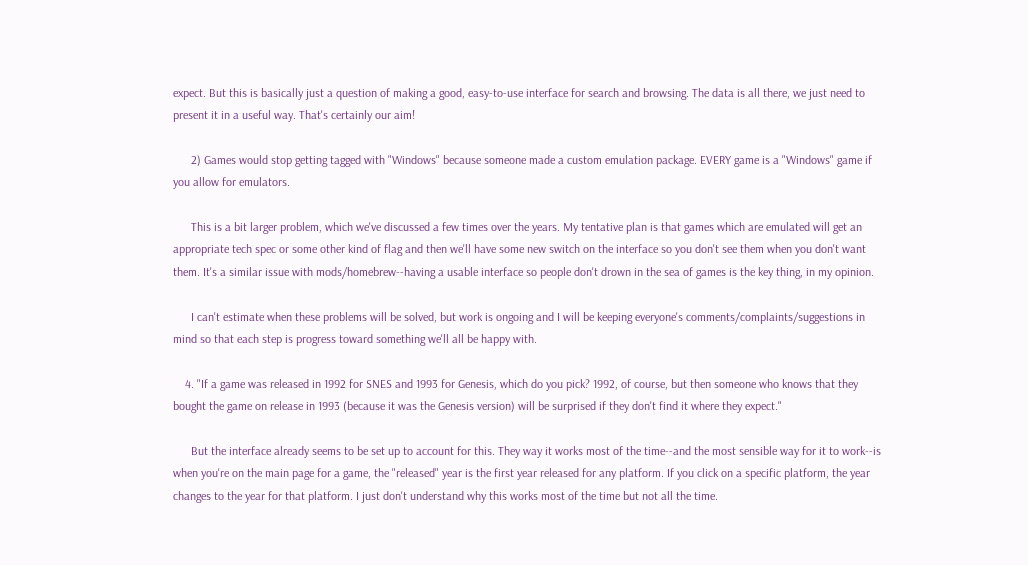expect. But this is basically just a question of making a good, easy-to-use interface for search and browsing. The data is all there, we just need to present it in a useful way. That's certainly our aim!

      2) Games would stop getting tagged with "Windows" because someone made a custom emulation package. EVERY game is a "Windows" game if you allow for emulators.

      This is a bit larger problem, which we've discussed a few times over the years. My tentative plan is that games which are emulated will get an appropriate tech spec or some other kind of flag and then we'll have some new switch on the interface so you don't see them when you don't want them. It's a similar issue with mods/homebrew--having a usable interface so people don't drown in the sea of games is the key thing, in my opinion.

      I can't estimate when these problems will be solved, but work is ongoing and I will be keeping everyone's comments/complaints/suggestions in mind so that each step is progress toward something we'll all be happy with.

    4. "If a game was released in 1992 for SNES and 1993 for Genesis, which do you pick? 1992, of course, but then someone who knows that they bought the game on release in 1993 (because it was the Genesis version) will be surprised if they don't find it where they expect."

      But the interface already seems to be set up to account for this. They way it works most of the time--and the most sensible way for it to work--is when you're on the main page for a game, the "released" year is the first year released for any platform. If you click on a specific platform, the year changes to the year for that platform. I just don't understand why this works most of the time but not all the time.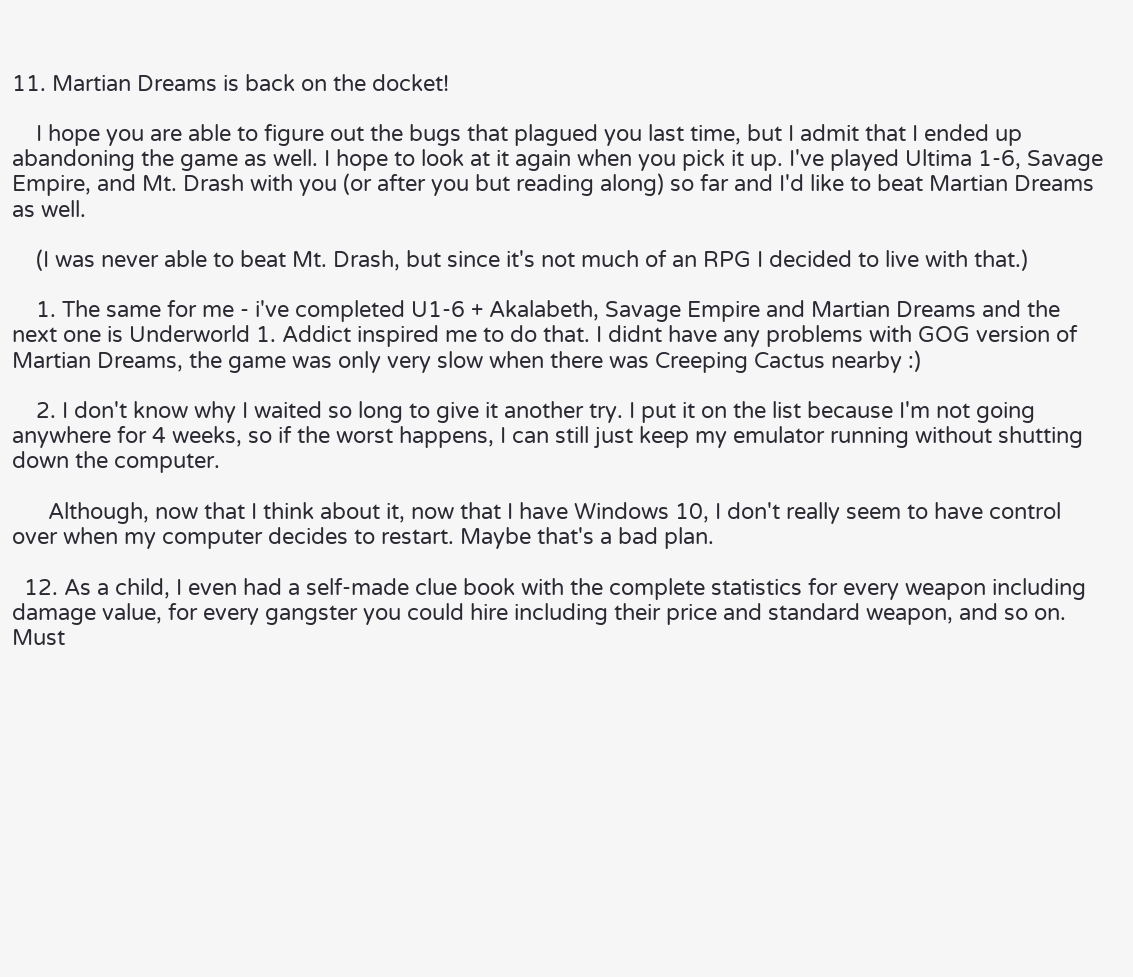11. Martian Dreams is back on the docket!

    I hope you are able to figure out the bugs that plagued you last time, but I admit that I ended up abandoning the game as well. I hope to look at it again when you pick it up. I've played Ultima 1-6, Savage Empire, and Mt. Drash with you (or after you but reading along) so far and I'd like to beat Martian Dreams as well.

    (I was never able to beat Mt. Drash, but since it's not much of an RPG I decided to live with that.)

    1. The same for me - i've completed U1-6 + Akalabeth, Savage Empire and Martian Dreams and the next one is Underworld 1. Addict inspired me to do that. I didnt have any problems with GOG version of Martian Dreams, the game was only very slow when there was Creeping Cactus nearby :)

    2. I don't know why I waited so long to give it another try. I put it on the list because I'm not going anywhere for 4 weeks, so if the worst happens, I can still just keep my emulator running without shutting down the computer.

      Although, now that I think about it, now that I have Windows 10, I don't really seem to have control over when my computer decides to restart. Maybe that's a bad plan.

  12. As a child, I even had a self-made clue book with the complete statistics for every weapon including damage value, for every gangster you could hire including their price and standard weapon, and so on. Must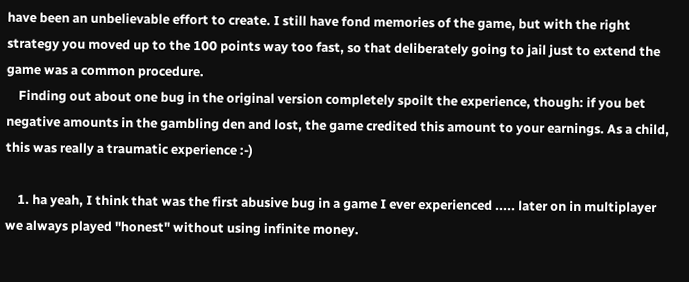have been an unbelievable effort to create. I still have fond memories of the game, but with the right strategy you moved up to the 100 points way too fast, so that deliberately going to jail just to extend the game was a common procedure.
    Finding out about one bug in the original version completely spoilt the experience, though: if you bet negative amounts in the gambling den and lost, the game credited this amount to your earnings. As a child, this was really a traumatic experience :-)

    1. ha yeah, I think that was the first abusive bug in a game I ever experienced ..... later on in multiplayer we always played "honest" without using infinite money.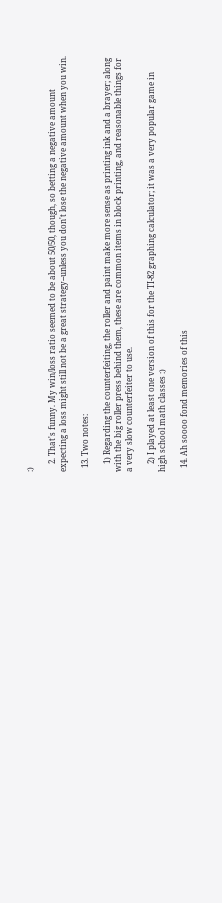:)

    2. That's funny. My win/loss ratio seemed to be about 50/50, though, so betting a negative amount expecting a loss might still not be a great strategy--unless you don't lose the negative amount when you win.

  13. Two notes:

    1) Regarding the counterfeiting, the roller and paint make more sense as printing ink and a brayer; along with the big roller press behind them, these are common items in block printing, and reasonable things for a very slow counterfeiter to use.

    2) I played at least one version of this for the TI-82 graphing calculator; it was a very popular game in high school math classes :)

  14. Ah soooo fond memories of this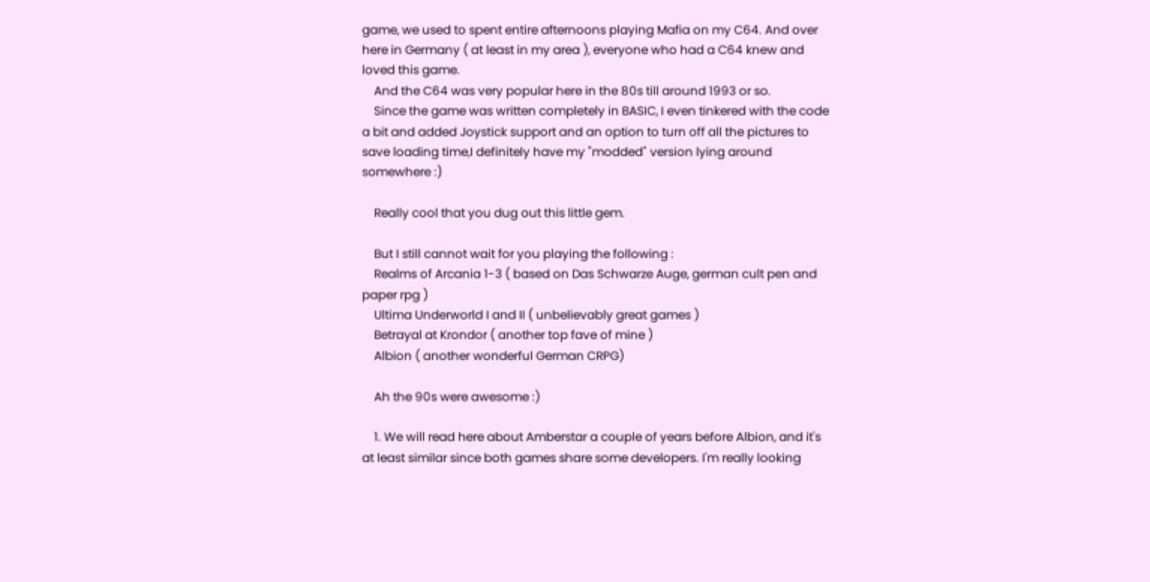game, we used to spent entire afternoons playing Mafia on my C64. And over here in Germany ( at least in my area ), everyone who had a C64 knew and loved this game.
    And the C64 was very popular here in the 80s till around 1993 or so.
    Since the game was written completely in BASIC, I even tinkered with the code a bit and added Joystick support and an option to turn off all the pictures to save loading time,I definitely have my "modded" version lying around somewhere :)

    Really cool that you dug out this little gem.

    But I still cannot wait for you playing the following :
    Realms of Arcania 1-3 ( based on Das Schwarze Auge, german cult pen and paper rpg )
    Ultima Underworld I and II ( unbelievably great games )
    Betrayal at Krondor ( another top fave of mine )
    Albion ( another wonderful German CRPG)

    Ah the 90s were awesome :)

    1. We will read here about Amberstar a couple of years before Albion, and it's at least similar since both games share some developers. I'm really looking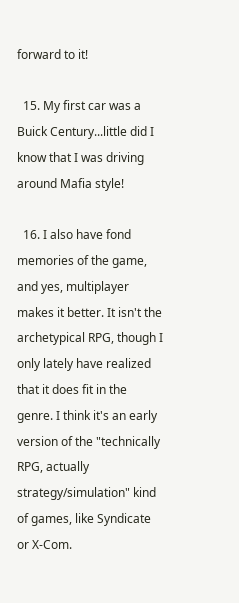forward to it!

  15. My first car was a Buick Century...little did I know that I was driving around Mafia style!

  16. I also have fond memories of the game, and yes, multiplayer makes it better. It isn't the archetypical RPG, though I only lately have realized that it does fit in the genre. I think it's an early version of the "technically RPG, actually strategy/simulation" kind of games, like Syndicate or X-Com.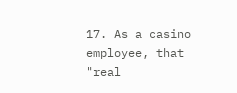17. As a casino employee, that "real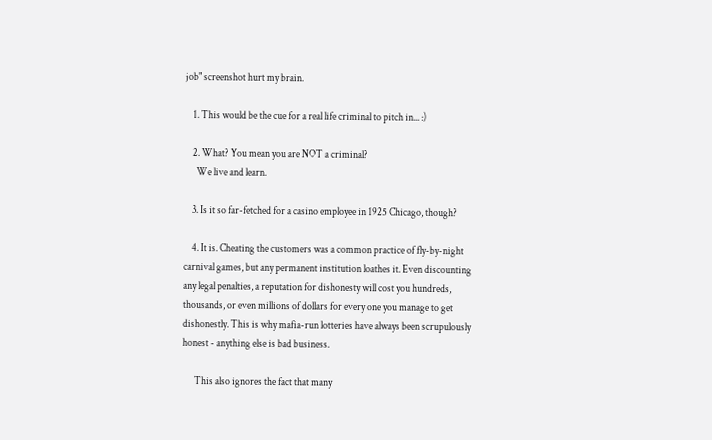job" screenshot hurt my brain.

    1. This would be the cue for a real life criminal to pitch in... :)

    2. What? You mean you are NOT a criminal?
      We live and learn.

    3. Is it so far-fetched for a casino employee in 1925 Chicago, though?

    4. It is. Cheating the customers was a common practice of fly-by-night carnival games, but any permanent institution loathes it. Even discounting any legal penalties, a reputation for dishonesty will cost you hundreds, thousands, or even millions of dollars for every one you manage to get dishonestly. This is why mafia-run lotteries have always been scrupulously honest - anything else is bad business.

      This also ignores the fact that many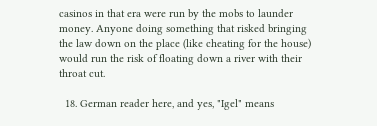casinos in that era were run by the mobs to launder money. Anyone doing something that risked bringing the law down on the place (like cheating for the house) would run the risk of floating down a river with their throat cut.

  18. German reader here, and yes, "Igel" means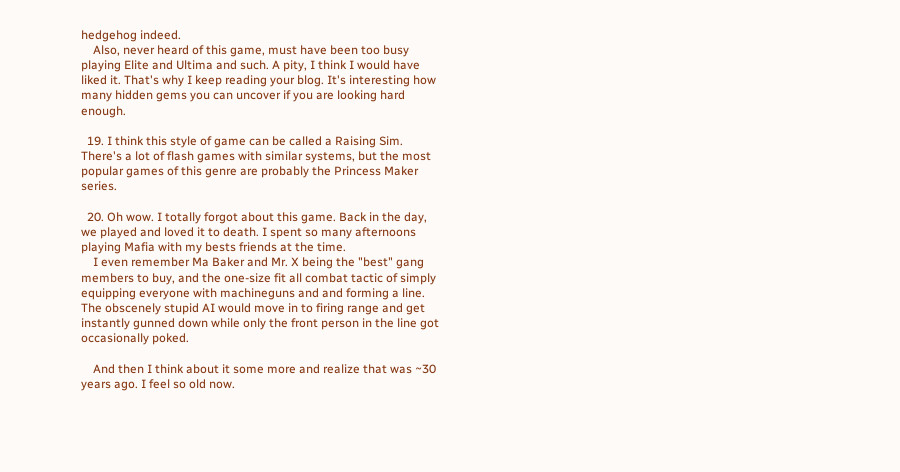hedgehog indeed.
    Also, never heard of this game, must have been too busy playing Elite and Ultima and such. A pity, I think I would have liked it. That's why I keep reading your blog. It's interesting how many hidden gems you can uncover if you are looking hard enough.

  19. I think this style of game can be called a Raising Sim. There's a lot of flash games with similar systems, but the most popular games of this genre are probably the Princess Maker series.

  20. Oh wow. I totally forgot about this game. Back in the day, we played and loved it to death. I spent so many afternoons playing Mafia with my bests friends at the time.
    I even remember Ma Baker and Mr. X being the "best" gang members to buy, and the one-size fit all combat tactic of simply equipping everyone with machineguns and and forming a line. The obscenely stupid AI would move in to firing range and get instantly gunned down while only the front person in the line got occasionally poked.

    And then I think about it some more and realize that was ~30 years ago. I feel so old now.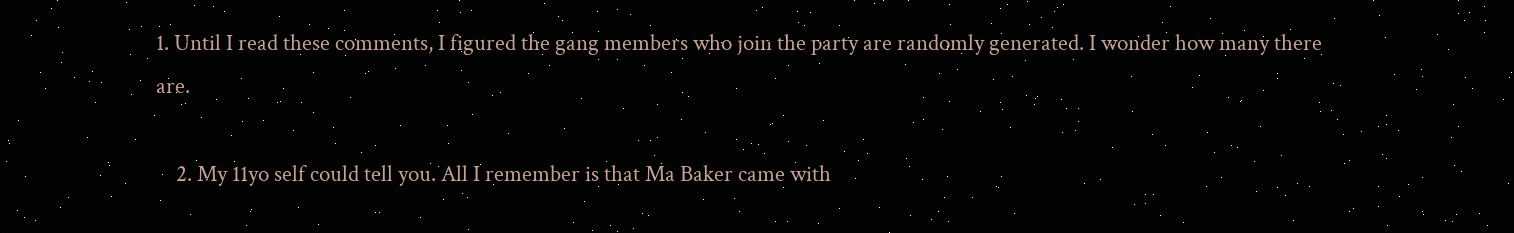1. Until I read these comments, I figured the gang members who join the party are randomly generated. I wonder how many there are.

    2. My 11yo self could tell you. All I remember is that Ma Baker came with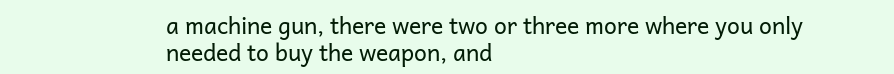a machine gun, there were two or three more where you only needed to buy the weapon, and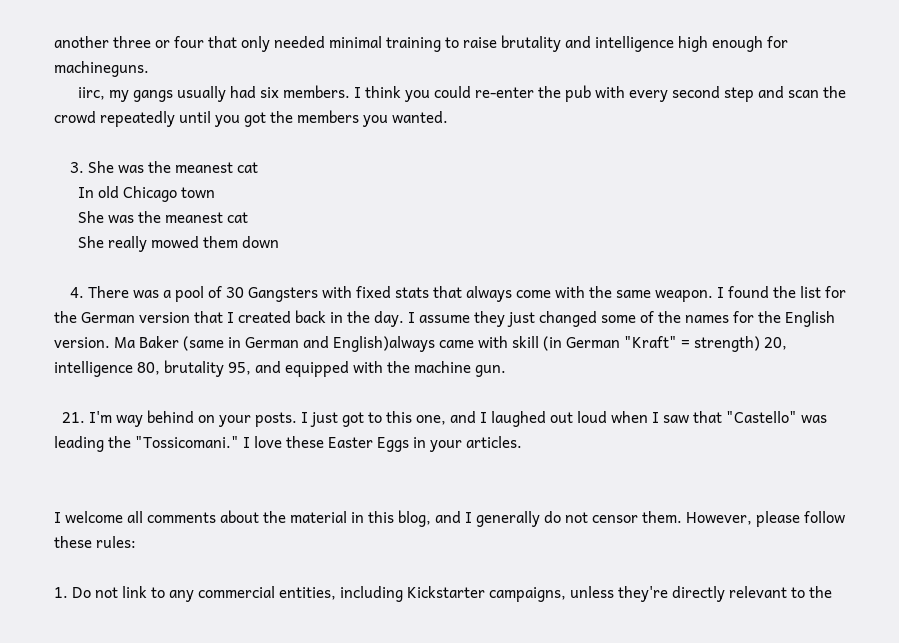another three or four that only needed minimal training to raise brutality and intelligence high enough for machineguns.
      iirc, my gangs usually had six members. I think you could re-enter the pub with every second step and scan the crowd repeatedly until you got the members you wanted.

    3. She was the meanest cat
      In old Chicago town
      She was the meanest cat
      She really mowed them down

    4. There was a pool of 30 Gangsters with fixed stats that always come with the same weapon. I found the list for the German version that I created back in the day. I assume they just changed some of the names for the English version. Ma Baker (same in German and English)always came with skill (in German "Kraft" = strength) 20, intelligence 80, brutality 95, and equipped with the machine gun.

  21. I'm way behind on your posts. I just got to this one, and I laughed out loud when I saw that "Castello" was leading the "Tossicomani." I love these Easter Eggs in your articles.


I welcome all comments about the material in this blog, and I generally do not censor them. However, please follow these rules:

1. Do not link to any commercial entities, including Kickstarter campaigns, unless they're directly relevant to the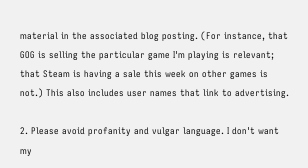material in the associated blog posting. (For instance, that GOG is selling the particular game I'm playing is relevant; that Steam is having a sale this week on other games is not.) This also includes user names that link to advertising.

2. Please avoid profanity and vulgar language. I don't want my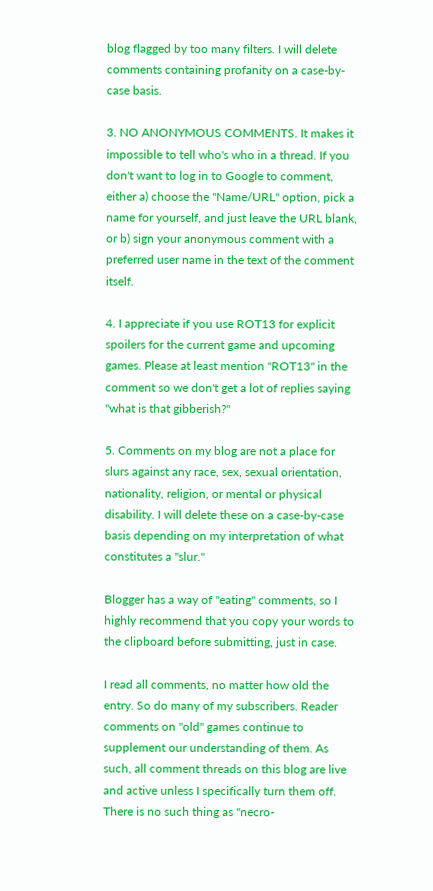blog flagged by too many filters. I will delete comments containing profanity on a case-by-case basis.

3. NO ANONYMOUS COMMENTS. It makes it impossible to tell who's who in a thread. If you don't want to log in to Google to comment, either a) choose the "Name/URL" option, pick a name for yourself, and just leave the URL blank, or b) sign your anonymous comment with a preferred user name in the text of the comment itself.

4. I appreciate if you use ROT13 for explicit spoilers for the current game and upcoming games. Please at least mention "ROT13" in the comment so we don't get a lot of replies saying "what is that gibberish?"

5. Comments on my blog are not a place for slurs against any race, sex, sexual orientation, nationality, religion, or mental or physical disability. I will delete these on a case-by-case basis depending on my interpretation of what constitutes a "slur."

Blogger has a way of "eating" comments, so I highly recommend that you copy your words to the clipboard before submitting, just in case.

I read all comments, no matter how old the entry. So do many of my subscribers. Reader comments on "old" games continue to supplement our understanding of them. As such, all comment threads on this blog are live and active unless I specifically turn them off. There is no such thing as "necro-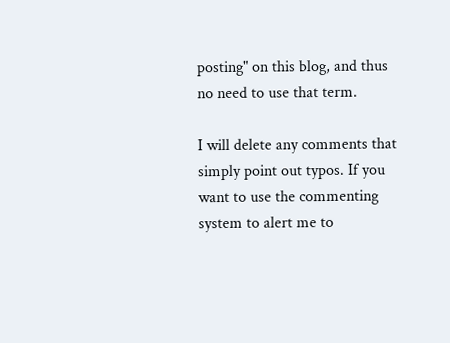posting" on this blog, and thus no need to use that term.

I will delete any comments that simply point out typos. If you want to use the commenting system to alert me to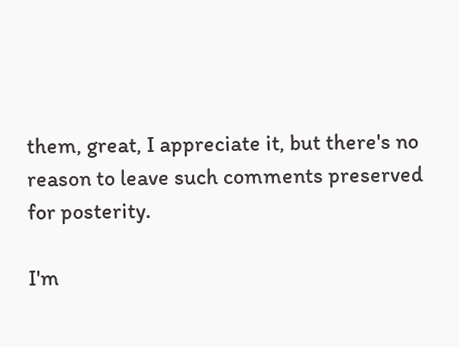them, great, I appreciate it, but there's no reason to leave such comments preserved for posterity.

I'm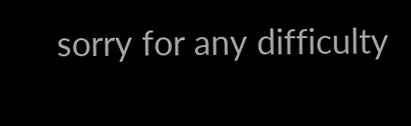sorry for any difficulty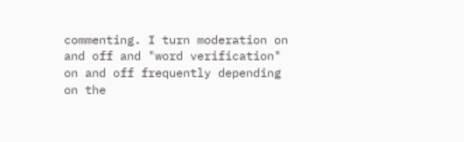commenting. I turn moderation on and off and "word verification" on and off frequently depending on the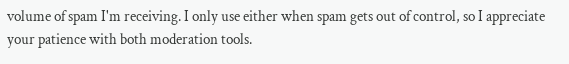volume of spam I'm receiving. I only use either when spam gets out of control, so I appreciate your patience with both moderation tools.